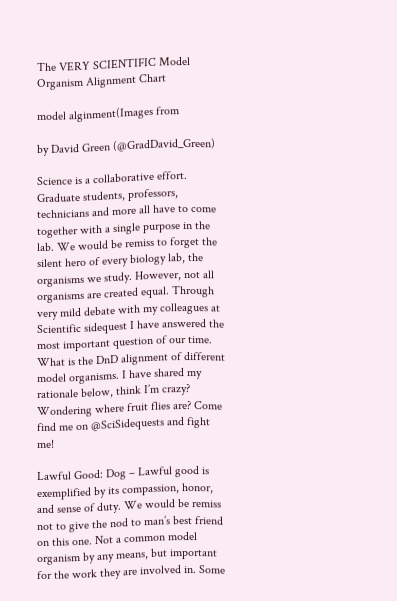The VERY SCIENTIFIC Model Organism Alignment Chart

model alginment(Images from

by David Green (@GradDavid_Green)

Science is a collaborative effort. Graduate students, professors, technicians and more all have to come together with a single purpose in the lab. We would be remiss to forget the silent hero of every biology lab, the organisms we study. However, not all organisms are created equal. Through very mild debate with my colleagues at Scientific sidequest I have answered the most important question of our time. What is the DnD alignment of different model organisms. I have shared my rationale below, think I’m crazy? Wondering where fruit flies are? Come find me on @SciSidequests and fight me!

Lawful Good: Dog – Lawful good is exemplified by its compassion, honor, and sense of duty. We would be remiss not to give the nod to man’s best friend on this one. Not a common model organism by any means, but important for the work they are involved in. Some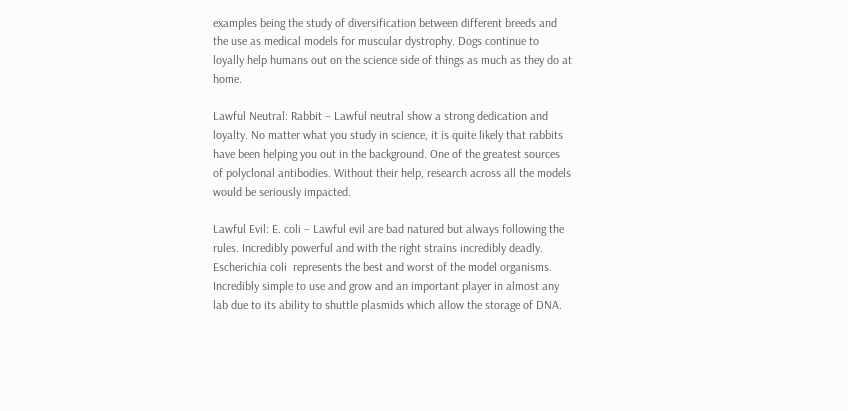examples being the study of diversification between different breeds and the use as medical models for muscular dystrophy. Dogs continue to loyally help humans out on the science side of things as much as they do at home.

Lawful Neutral: Rabbit – Lawful neutral show a strong dedication and loyalty. No matter what you study in science, it is quite likely that rabbits have been helping you out in the background. One of the greatest sources of polyclonal antibodies. Without their help, research across all the models would be seriously impacted.

Lawful Evil: E. coli – Lawful evil are bad natured but always following the rules. Incredibly powerful and with the right strains incredibly deadly. Escherichia coli  represents the best and worst of the model organisms. Incredibly simple to use and grow and an important player in almost any lab due to its ability to shuttle plasmids which allow the storage of DNA.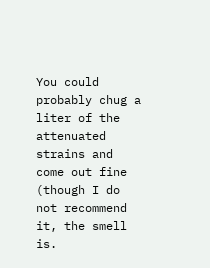You could probably chug a liter of the attenuated strains and come out fine (though I do not recommend it, the smell is.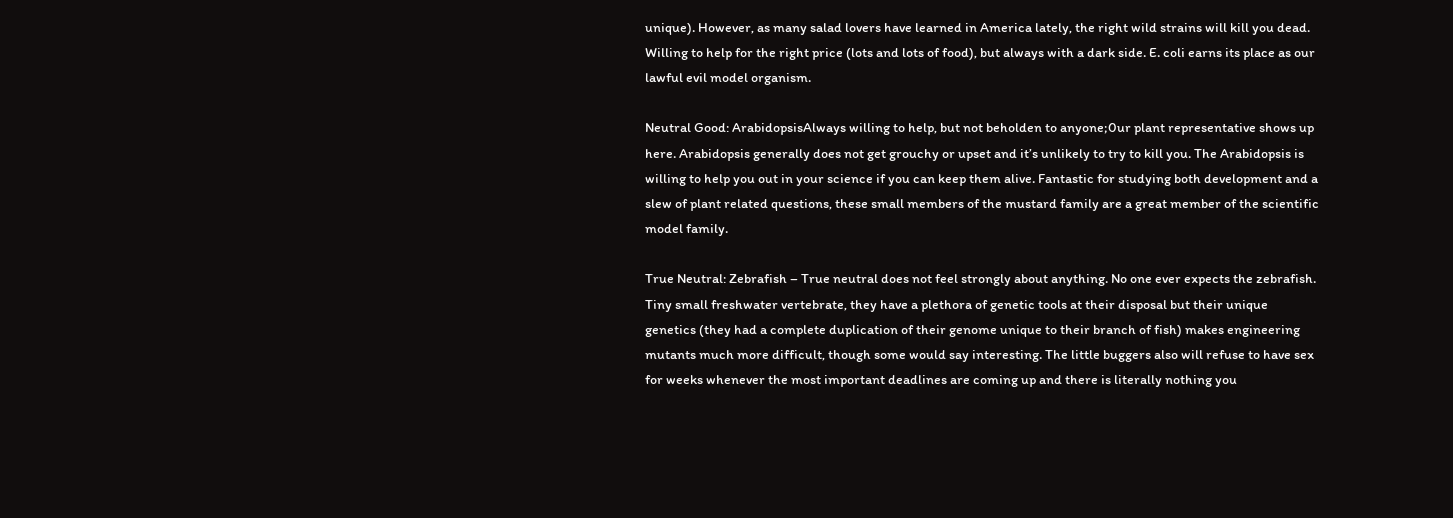unique). However, as many salad lovers have learned in America lately, the right wild strains will kill you dead. Willing to help for the right price (lots and lots of food), but always with a dark side. E. coli earns its place as our lawful evil model organism.

Neutral Good: ArabidopsisAlways willing to help, but not beholden to anyone;0ur plant representative shows up here. Arabidopsis generally does not get grouchy or upset and it’s unlikely to try to kill you. The Arabidopsis is willing to help you out in your science if you can keep them alive. Fantastic for studying both development and a slew of plant related questions, these small members of the mustard family are a great member of the scientific model family.

True Neutral: Zebrafish – True neutral does not feel strongly about anything. No one ever expects the zebrafish. Tiny small freshwater vertebrate, they have a plethora of genetic tools at their disposal but their unique genetics (they had a complete duplication of their genome unique to their branch of fish) makes engineering mutants much more difficult, though some would say interesting. The little buggers also will refuse to have sex for weeks whenever the most important deadlines are coming up and there is literally nothing you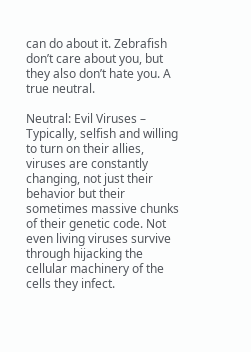can do about it. Zebrafish don’t care about you, but they also don’t hate you. A true neutral.

Neutral: Evil Viruses – Typically, selfish and willing to turn on their allies, viruses are constantly changing, not just their behavior but their sometimes massive chunks of their genetic code. Not even living viruses survive through hijacking the cellular machinery of the cells they infect.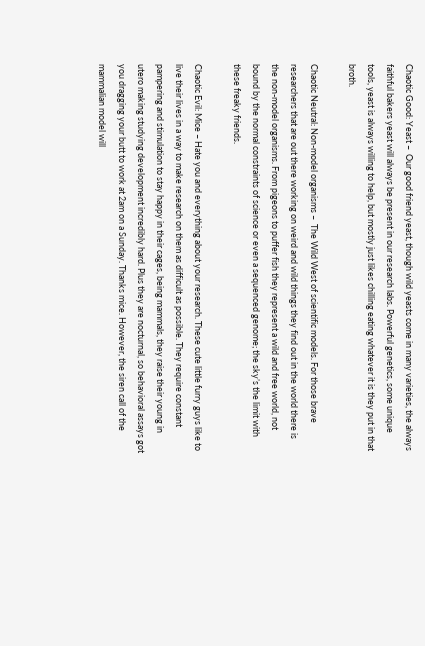Chaotic Good: Yeast –  Our good friend yeast, though wild yeasts come in many varieties, the always faithful bakers yeast will always be present in our research labs. Powerful genetics, some unique tools, yeast is always willing to help, but mostly just likes chilling eating whatever it is they put in that broth.

Chaotic Neutral: Non-model organisms –  The Wild West of scientific models. For those brave researchers that are out there working on weird and wild things they find out in the world there is the non-model organisms. From pigeons to puffer fish they represent a wild and free world, not bound by the normal constraints of science or even a sequenced genome; the sky’s the limit with these freaky friends.

Chaotic Evil: Mice – Hate you and everything about your research. These cute little furry guys like to live their lives in a way to make research on them as difficult as possible. They require constant pampering and stimulation to stay happy in their cages, being mammals, they raise their young in utero making studying development incredibly hard. Plus they are nocturnal, so behavioral assays got you dragging your butt to work at 2am on a Sunday. Thanks mice. However, the siren call of the mammalian model will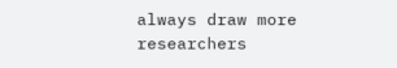always draw more researchers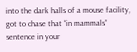into the dark halls of a mouse facility, got to chase that “in mammals” sentence in your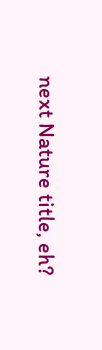next Nature title, eh?